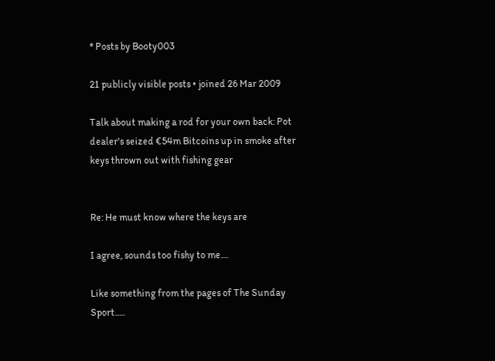* Posts by Booty003

21 publicly visible posts • joined 26 Mar 2009

Talk about making a rod for your own back: Pot dealer's seized €54m Bitcoins up in smoke after keys thrown out with fishing gear


Re: He must know where the keys are

I agree, sounds too fishy to me....

Like something from the pages of The Sunday Sport.....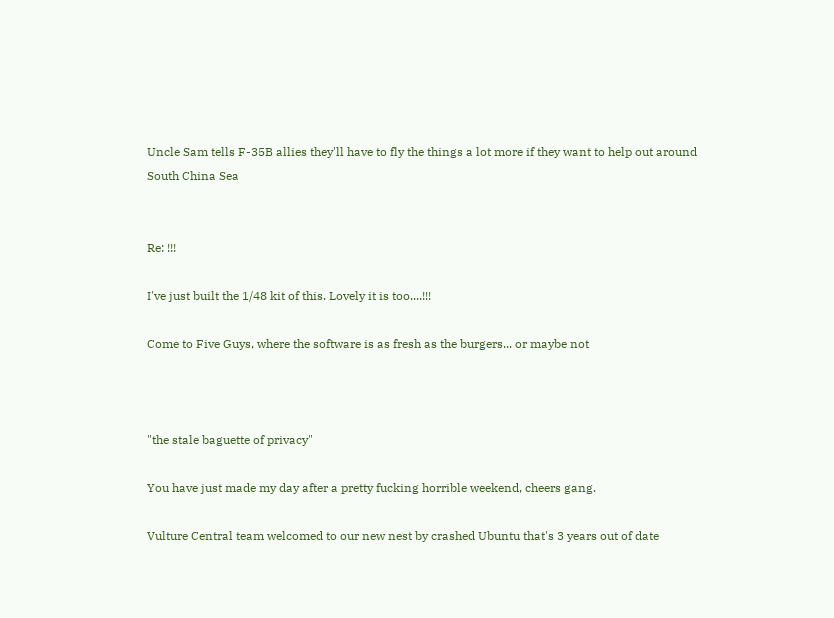Uncle Sam tells F-35B allies they'll have to fly the things a lot more if they want to help out around South China Sea


Re: !!!

I've just built the 1/48 kit of this. Lovely it is too....!!!

Come to Five Guys, where the software is as fresh as the burgers... or maybe not



"the stale baguette of privacy"

You have just made my day after a pretty fucking horrible weekend, cheers gang.

Vulture Central team welcomed to our new nest by crashed Ubuntu that's 3 years out of date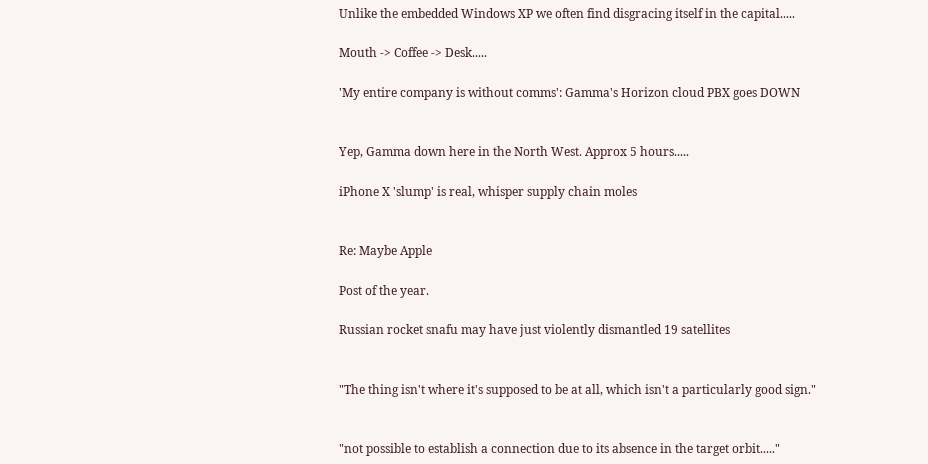Unlike the embedded Windows XP we often find disgracing itself in the capital.....

Mouth -> Coffee -> Desk.....

'My entire company is without comms': Gamma's Horizon cloud PBX goes DOWN


Yep, Gamma down here in the North West. Approx 5 hours.....

iPhone X 'slump' is real, whisper supply chain moles


Re: Maybe Apple

Post of the year.

Russian rocket snafu may have just violently dismantled 19 satellites


"The thing isn't where it's supposed to be at all, which isn't a particularly good sign."


"not possible to establish a connection due to its absence in the target orbit....."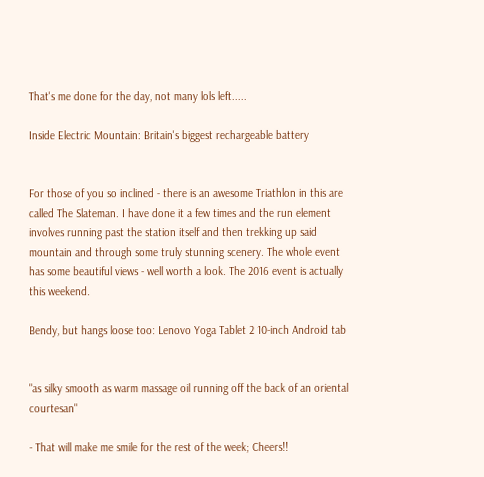That's me done for the day, not many lols left.....

Inside Electric Mountain: Britain's biggest rechargeable battery


For those of you so inclined - there is an awesome Triathlon in this are called The Slateman. I have done it a few times and the run element involves running past the station itself and then trekking up said mountain and through some truly stunning scenery. The whole event has some beautiful views - well worth a look. The 2016 event is actually this weekend.

Bendy, but hangs loose too: Lenovo Yoga Tablet 2 10-inch Android tab


"as silky smooth as warm massage oil running off the back of an oriental courtesan"

- That will make me smile for the rest of the week; Cheers!!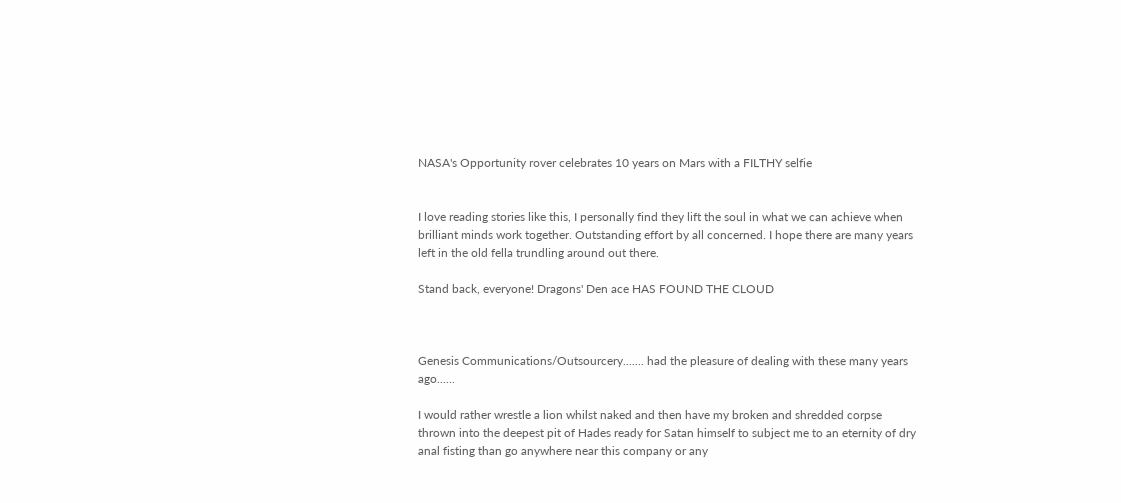NASA's Opportunity rover celebrates 10 years on Mars with a FILTHY selfie


I love reading stories like this, I personally find they lift the soul in what we can achieve when brilliant minds work together. Outstanding effort by all concerned. I hope there are many years left in the old fella trundling around out there.

Stand back, everyone! Dragons' Den ace HAS FOUND THE CLOUD



Genesis Communications/Outsourcery....... had the pleasure of dealing with these many years ago......

I would rather wrestle a lion whilst naked and then have my broken and shredded corpse thrown into the deepest pit of Hades ready for Satan himself to subject me to an eternity of dry anal fisting than go anywhere near this company or any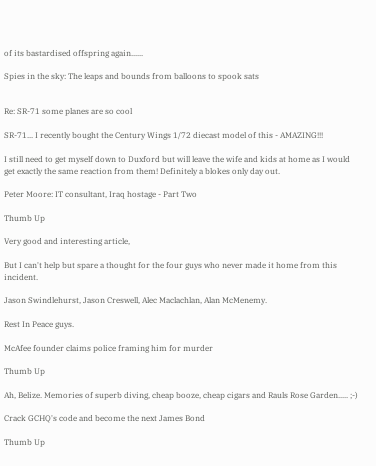of its bastardised offspring again......

Spies in the sky: The leaps and bounds from balloons to spook sats


Re: SR-71 some planes are so cool

SR-71... I recently bought the Century Wings 1/72 diecast model of this - AMAZING!!!

I still need to get myself down to Duxford but will leave the wife and kids at home as I would get exactly the same reaction from them! Definitely a blokes only day out.

Peter Moore: IT consultant, Iraq hostage - Part Two

Thumb Up

Very good and interesting article,

But I can't help but spare a thought for the four guys who never made it home from this incident.

Jason Swindlehurst, Jason Creswell, Alec Maclachlan, Alan McMenemy.

Rest In Peace guys.

McAfee founder claims police framing him for murder

Thumb Up

Ah, Belize. Memories of superb diving, cheap booze, cheap cigars and Rauls Rose Garden..... ;-)

Crack GCHQ's code and become the next James Bond

Thumb Up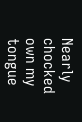Nearly chocked own my tongue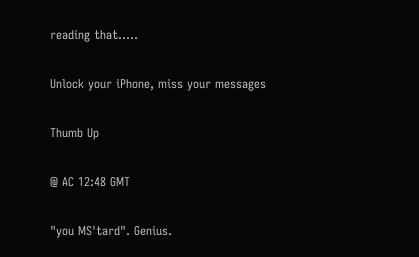reading that.....

Unlock your iPhone, miss your messages

Thumb Up

@ AC 12:48 GMT

"you MS'tard". Genius.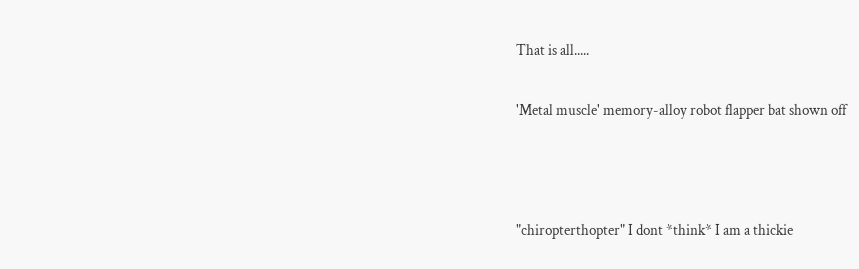That is all.....

'Metal muscle' memory-alloy robot flapper bat shown off



"chiropterthopter" I dont *think* I am a thickie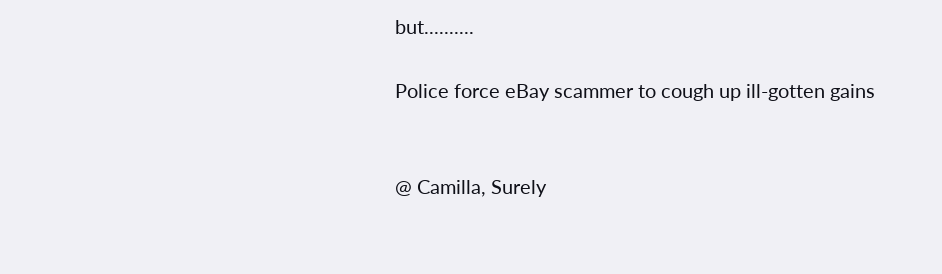but..........

Police force eBay scammer to cough up ill-gotten gains


@ Camilla, Surely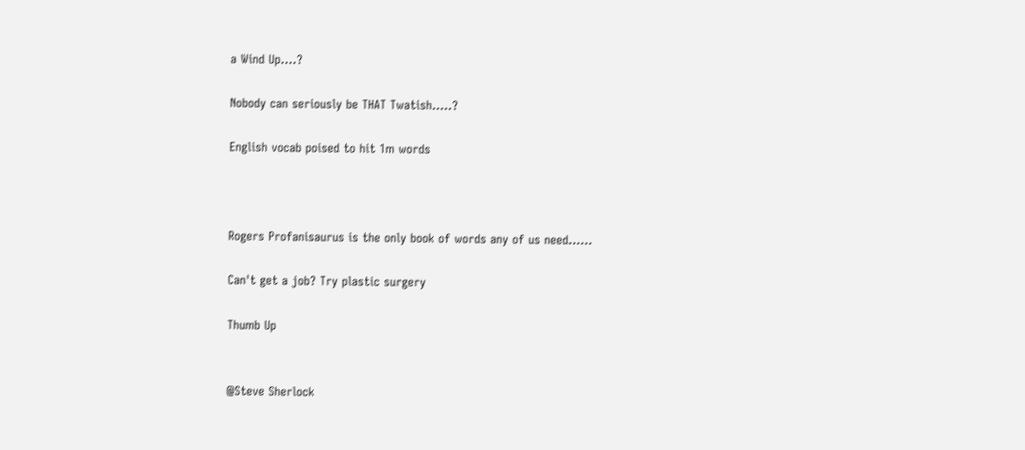a Wind Up....?

Nobody can seriously be THAT Twatish.....?

English vocab poised to hit 1m words



Rogers Profanisaurus is the only book of words any of us need......

Can't get a job? Try plastic surgery

Thumb Up


@Steve Sherlock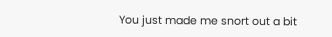You just made me snort out a bit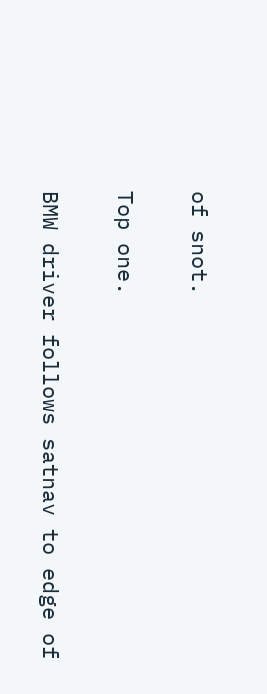of snot.

Top one.

BMW driver follows satnav to edge of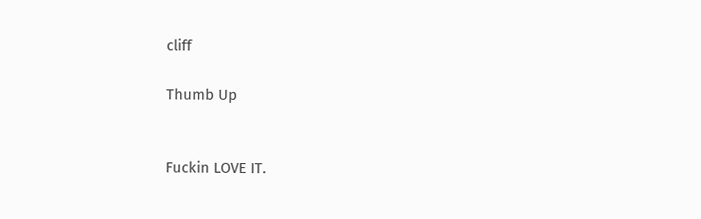cliff

Thumb Up


Fuckin LOVE IT.